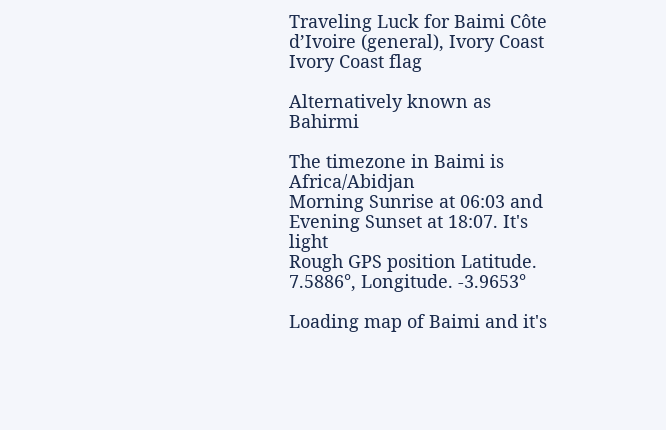Traveling Luck for Baimi Côte dʼIvoire (general), Ivory Coast Ivory Coast flag

Alternatively known as Bahirmi

The timezone in Baimi is Africa/Abidjan
Morning Sunrise at 06:03 and Evening Sunset at 18:07. It's light
Rough GPS position Latitude. 7.5886°, Longitude. -3.9653°

Loading map of Baimi and it's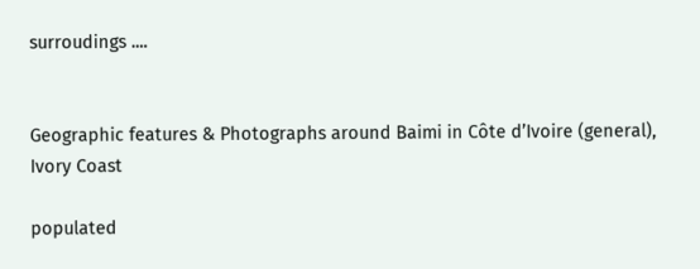surroudings ....


Geographic features & Photographs around Baimi in Côte dʼIvoire (general), Ivory Coast

populated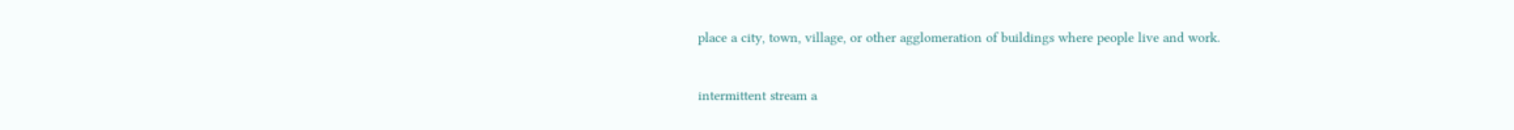place a city, town, village, or other agglomeration of buildings where people live and work.


intermittent stream a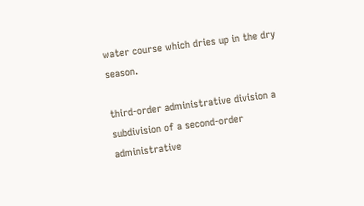water course which dries up in the dry season.

third-order administrative division a subdivision of a second-order administrative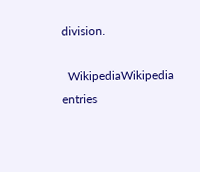division.

  WikipediaWikipedia entries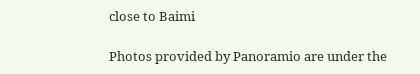close to Baimi

Photos provided by Panoramio are under the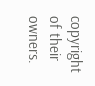copyright of their owners.